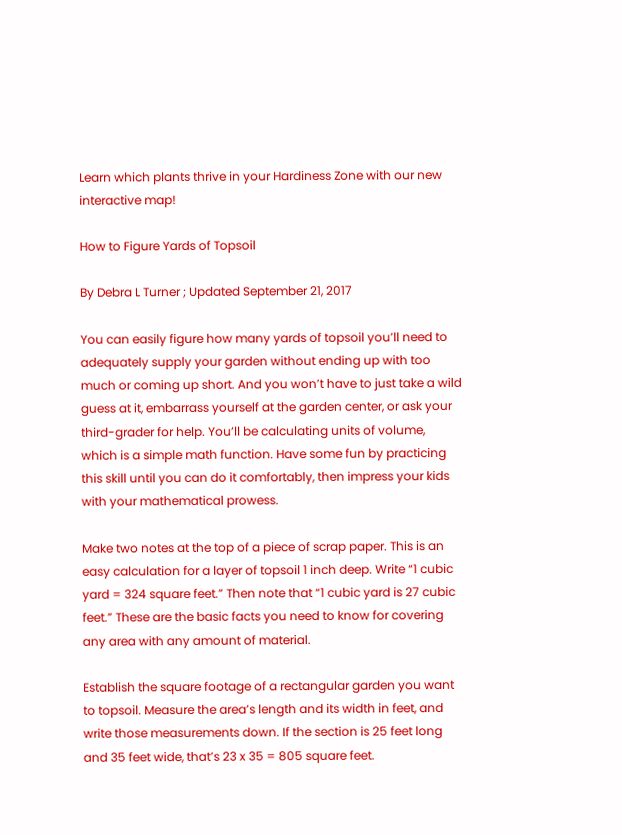Learn which plants thrive in your Hardiness Zone with our new interactive map!

How to Figure Yards of Topsoil

By Debra L Turner ; Updated September 21, 2017

You can easily figure how many yards of topsoil you’ll need to adequately supply your garden without ending up with too much or coming up short. And you won’t have to just take a wild guess at it, embarrass yourself at the garden center, or ask your third-grader for help. You’ll be calculating units of volume, which is a simple math function. Have some fun by practicing this skill until you can do it comfortably, then impress your kids with your mathematical prowess.

Make two notes at the top of a piece of scrap paper. This is an easy calculation for a layer of topsoil 1 inch deep. Write “1 cubic yard = 324 square feet.” Then note that “1 cubic yard is 27 cubic feet.” These are the basic facts you need to know for covering any area with any amount of material.

Establish the square footage of a rectangular garden you want to topsoil. Measure the area’s length and its width in feet, and write those measurements down. If the section is 25 feet long and 35 feet wide, that’s 23 x 35 = 805 square feet.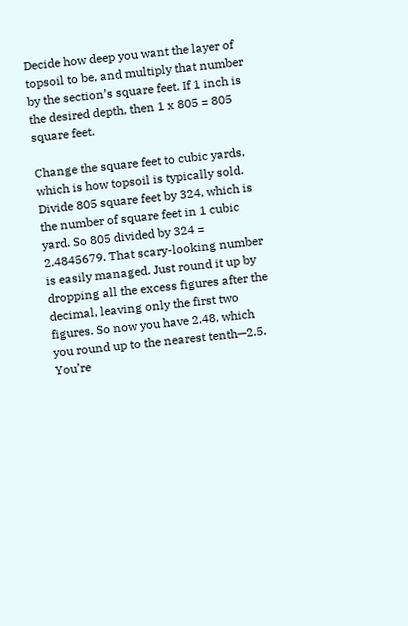Decide how deep you want the layer of topsoil to be, and multiply that number by the section’s square feet. If 1 inch is the desired depth, then 1 x 805 = 805 square feet.

Change the square feet to cubic yards, which is how topsoil is typically sold. Divide 805 square feet by 324, which is the number of square feet in 1 cubic yard. So 805 divided by 324 = 2.4845679. That scary-looking number is easily managed. Just round it up by dropping all the excess figures after the decimal, leaving only the first two figures. So now you have 2.48, which you round up to the nearest tenth—2.5. You’re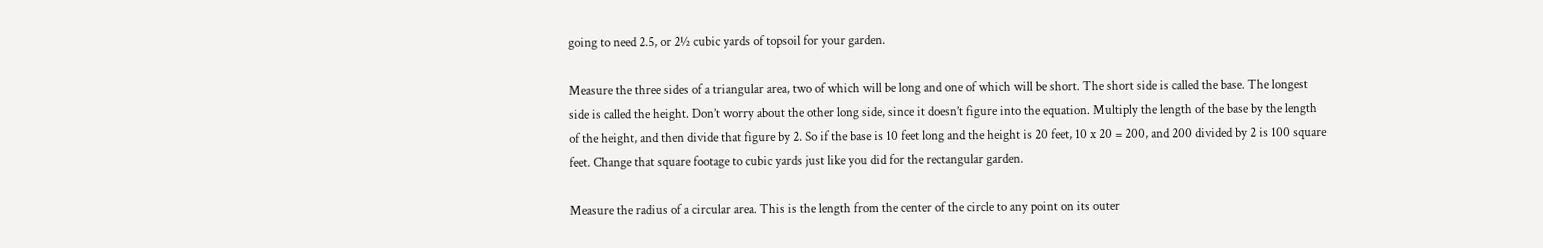going to need 2.5, or 2½ cubic yards of topsoil for your garden.

Measure the three sides of a triangular area, two of which will be long and one of which will be short. The short side is called the base. The longest side is called the height. Don’t worry about the other long side, since it doesn’t figure into the equation. Multiply the length of the base by the length of the height, and then divide that figure by 2. So if the base is 10 feet long and the height is 20 feet, 10 x 20 = 200, and 200 divided by 2 is 100 square feet. Change that square footage to cubic yards just like you did for the rectangular garden.

Measure the radius of a circular area. This is the length from the center of the circle to any point on its outer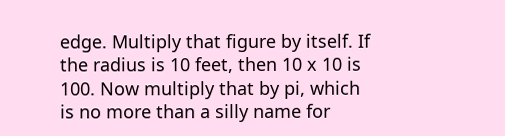edge. Multiply that figure by itself. If the radius is 10 feet, then 10 x 10 is 100. Now multiply that by pi, which is no more than a silly name for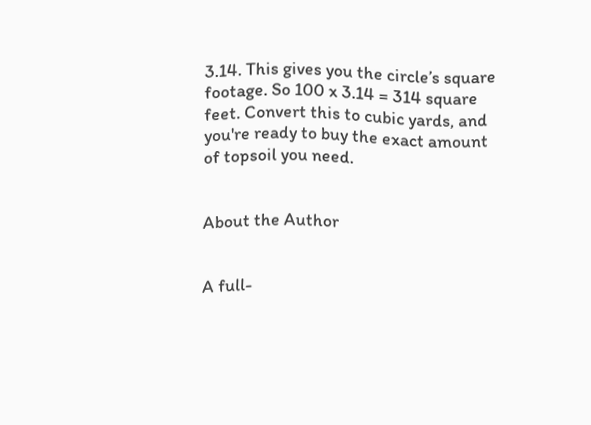3.14. This gives you the circle’s square footage. So 100 x 3.14 = 314 square feet. Convert this to cubic yards, and you're ready to buy the exact amount of topsoil you need.


About the Author


A full-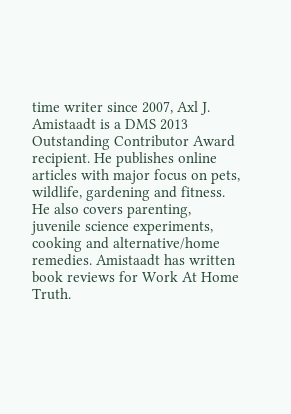time writer since 2007, Axl J. Amistaadt is a DMS 2013 Outstanding Contributor Award recipient. He publishes online articles with major focus on pets, wildlife, gardening and fitness. He also covers parenting, juvenile science experiments, cooking and alternative/home remedies. Amistaadt has written book reviews for Work At Home Truth.